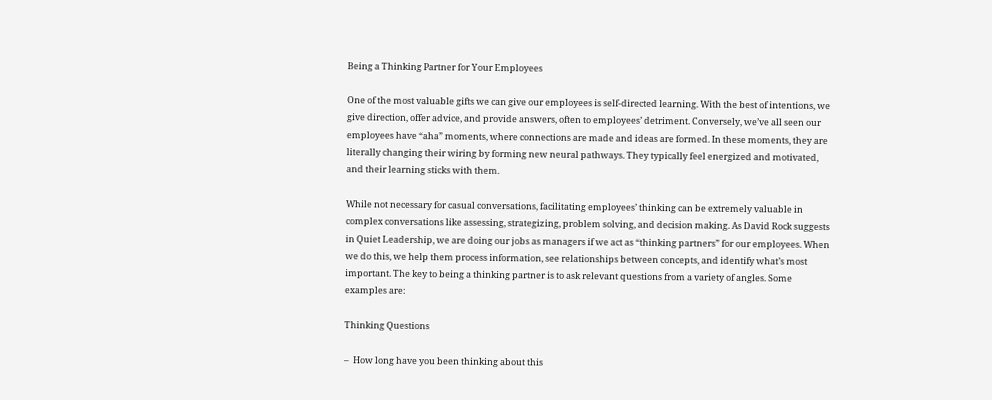Being a Thinking Partner for Your Employees

One of the most valuable gifts we can give our employees is self-directed learning. With the best of intentions, we give direction, offer advice, and provide answers, often to employees’ detriment. Conversely, we’ve all seen our employees have “aha” moments, where connections are made and ideas are formed. In these moments, they are literally changing their wiring by forming new neural pathways. They typically feel energized and motivated, and their learning sticks with them.

While not necessary for casual conversations, facilitating employees’ thinking can be extremely valuable in complex conversations like assessing, strategizing, problem solving, and decision making. As David Rock suggests in Quiet Leadership, we are doing our jobs as managers if we act as “thinking partners” for our employees. When we do this, we help them process information, see relationships between concepts, and identify what’s most important. The key to being a thinking partner is to ask relevant questions from a variety of angles. Some examples are:

Thinking Questions

–  How long have you been thinking about this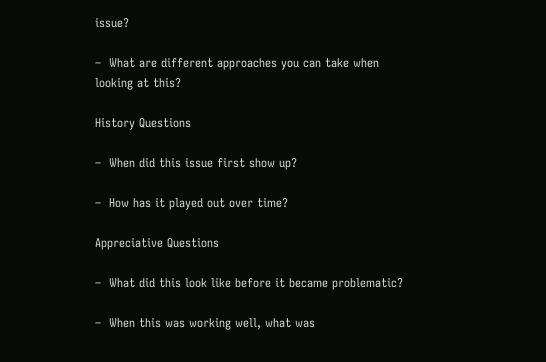issue?

–  What are different approaches you can take when looking at this?

History Questions

–  When did this issue first show up?

–  How has it played out over time?

Appreciative Questions

–  What did this look like before it became problematic?

–  When this was working well, what was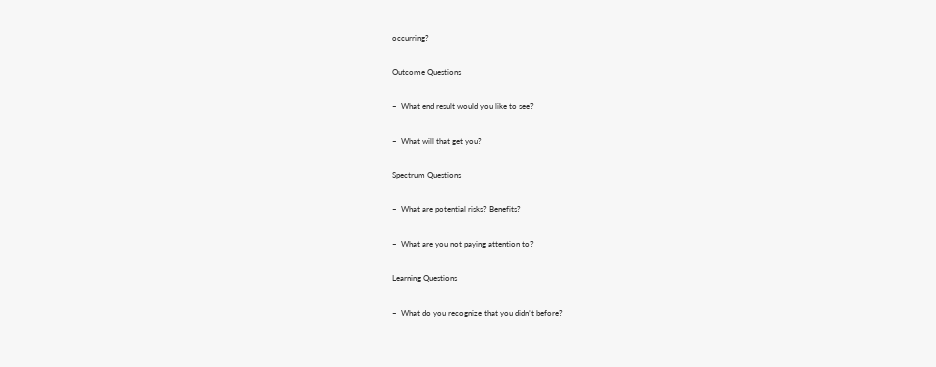occurring?

Outcome Questions

–  What end result would you like to see?

–  What will that get you?

Spectrum Questions

–  What are potential risks? Benefits?

–  What are you not paying attention to?

Learning Questions

–  What do you recognize that you didn’t before?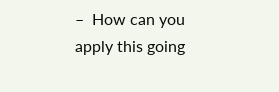–  How can you apply this going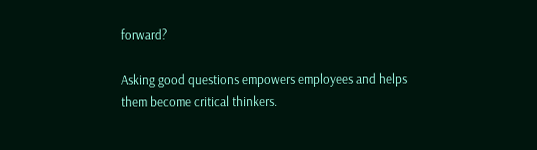forward?

Asking good questions empowers employees and helps them become critical thinkers.